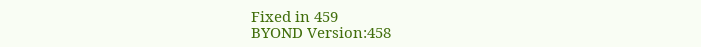Fixed in 459
BYOND Version:458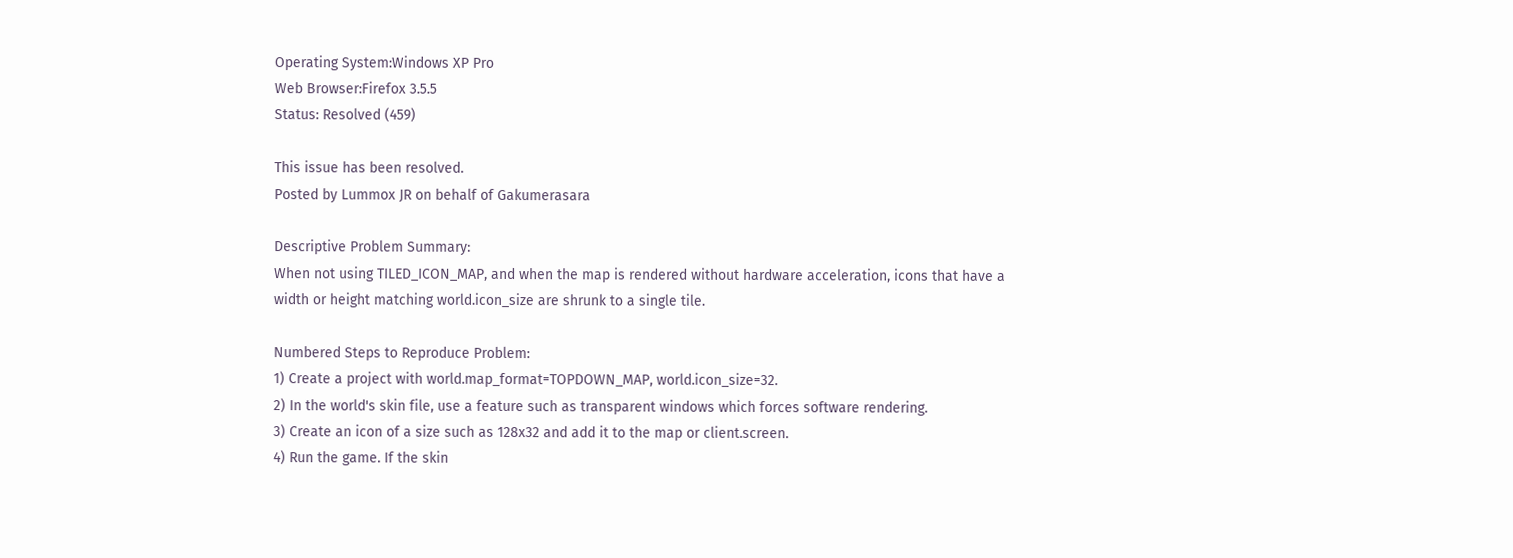Operating System:Windows XP Pro
Web Browser:Firefox 3.5.5
Status: Resolved (459)

This issue has been resolved.
Posted by Lummox JR on behalf of Gakumerasara

Descriptive Problem Summary:
When not using TILED_ICON_MAP, and when the map is rendered without hardware acceleration, icons that have a width or height matching world.icon_size are shrunk to a single tile.

Numbered Steps to Reproduce Problem:
1) Create a project with world.map_format=TOPDOWN_MAP, world.icon_size=32.
2) In the world's skin file, use a feature such as transparent windows which forces software rendering.
3) Create an icon of a size such as 128x32 and add it to the map or client.screen.
4) Run the game. If the skin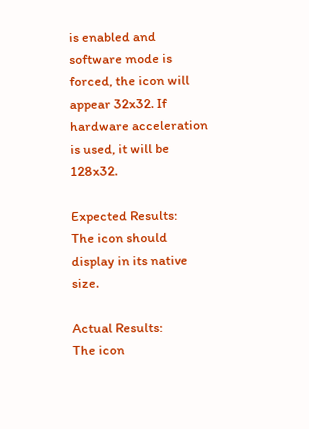is enabled and software mode is forced, the icon will appear 32x32. If hardware acceleration is used, it will be 128x32.

Expected Results:
The icon should display in its native size.

Actual Results:
The icon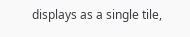displays as a single tile,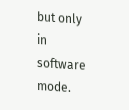but only in software mode.